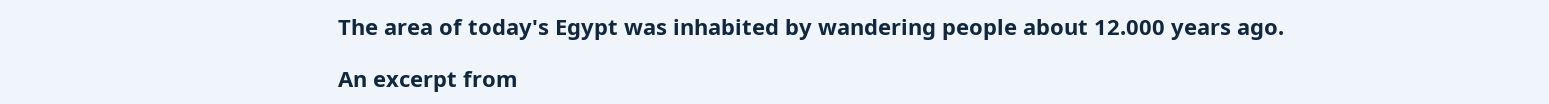The area of today's Egypt was inhabited by wandering people about 12.000 years ago.

An excerpt from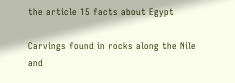the article 15 facts about Egypt

Carvings found in rocks along the Nile and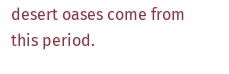desert oases come from this period.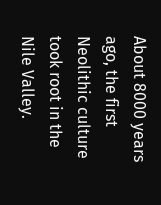About 8000 years ago, the first Neolithic culture took root in the Nile Valley.